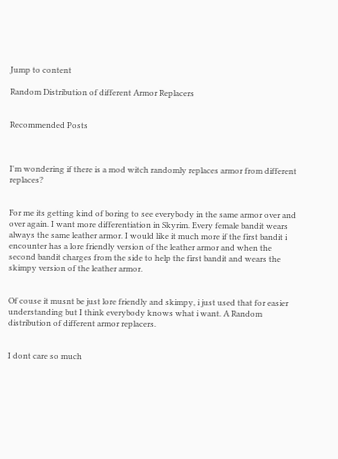Jump to content

Random Distribution of different Armor Replacers


Recommended Posts



I'm wondering if there is a mod witch randomly replaces armor from different replaces?


For me its getting kind of boring to see everybody in the same armor over and over again. I want more differentiation in Skyrim. Every female bandit wears always the same leather armor. I would like it much more if the first bandit i encounter has a lore friendly version of the leather armor and when the second bandit charges from the side to help the first bandit and wears the skimpy version of the leather armor.


Of couse it musnt be just lore friendly and skimpy, i just used that for easier understanding but I think everybody knows what i want. A Random distribution of different armor replacers.


I dont care so much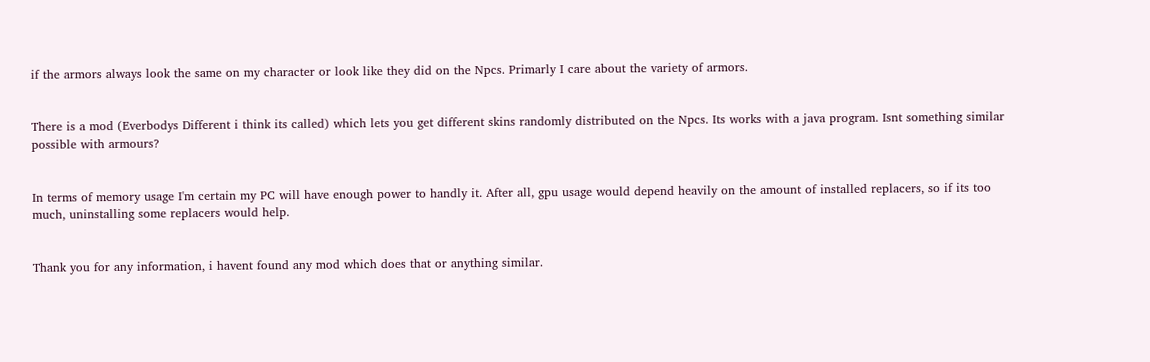if the armors always look the same on my character or look like they did on the Npcs. Primarly I care about the variety of armors.


There is a mod (Everbodys Different i think its called) which lets you get different skins randomly distributed on the Npcs. Its works with a java program. Isnt something similar possible with armours?


In terms of memory usage I'm certain my PC will have enough power to handly it. After all, gpu usage would depend heavily on the amount of installed replacers, so if its too much, uninstalling some replacers would help.


Thank you for any information, i havent found any mod which does that or anything similar.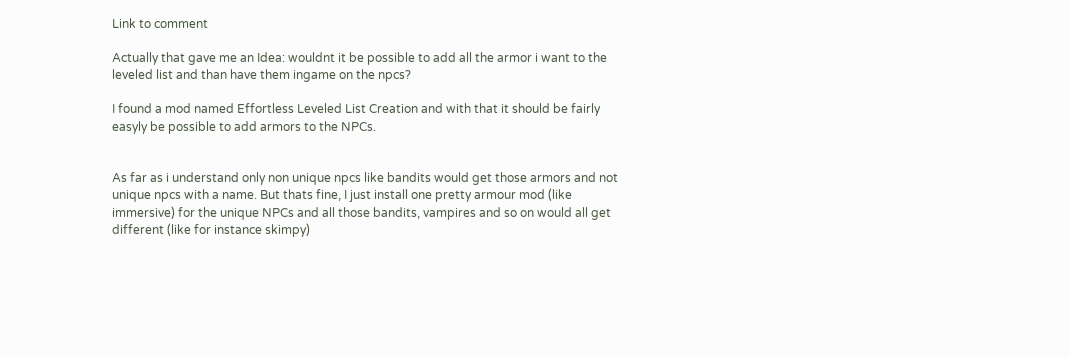Link to comment

Actually that gave me an Idea: wouldnt it be possible to add all the armor i want to the leveled list and than have them ingame on the npcs?

I found a mod named Effortless Leveled List Creation and with that it should be fairly easyly be possible to add armors to the NPCs.


As far as i understand only non unique npcs like bandits would get those armors and not unique npcs with a name. But thats fine, I just install one pretty armour mod (like immersive) for the unique NPCs and all those bandits, vampires and so on would all get different (like for instance skimpy)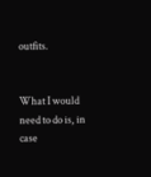outfits.


What I would need to do is, in case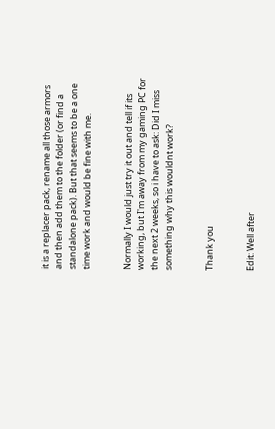it is a replacer pack, rename all those armors and then add them to the folder (or find a standalone pack). But that seems to be a one time work and would be fine with me.


Normally I would just try it out and tell if its working, but I'm away from my gaming PC for the next 2 weeks, so i have to ask: Did I miss something why this wouldnt work?


Thank you


Edit: Well after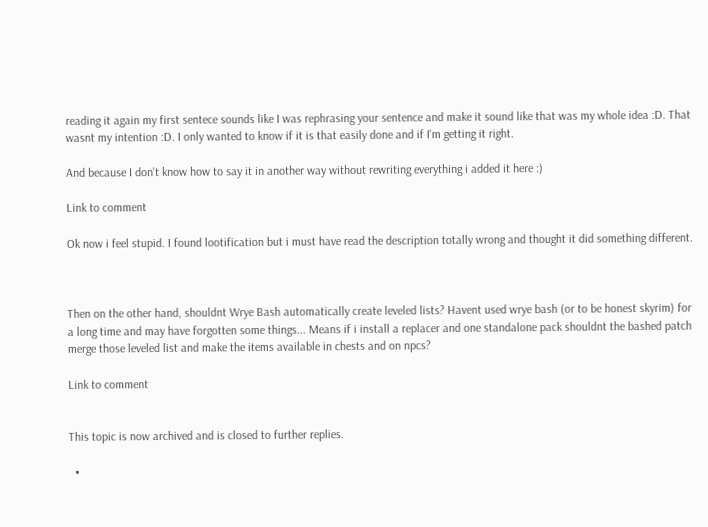reading it again my first sentece sounds like I was rephrasing your sentence and make it sound like that was my whole idea :D. That wasnt my intention :D. I only wanted to know if it is that easily done and if I'm getting it right.

And because I don't know how to say it in another way without rewriting everything i added it here :)

Link to comment

Ok now i feel stupid. I found lootification but i must have read the description totally wrong and thought it did something different.



Then on the other hand, shouldnt Wrye Bash automatically create leveled lists? Havent used wrye bash (or to be honest skyrim) for a long time and may have forgotten some things... Means if i install a replacer and one standalone pack shouldnt the bashed patch merge those leveled list and make the items available in chests and on npcs?

Link to comment


This topic is now archived and is closed to further replies.

  •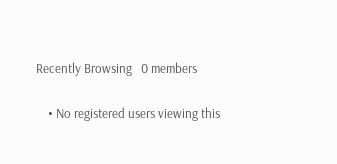Recently Browsing   0 members

    • No registered users viewing this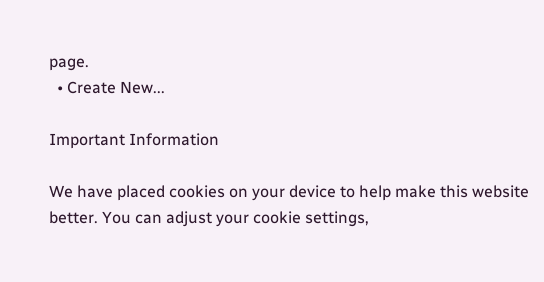page.
  • Create New...

Important Information

We have placed cookies on your device to help make this website better. You can adjust your cookie settings,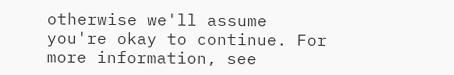otherwise we'll assume you're okay to continue. For more information, see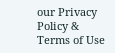our Privacy Policy & Terms of Use